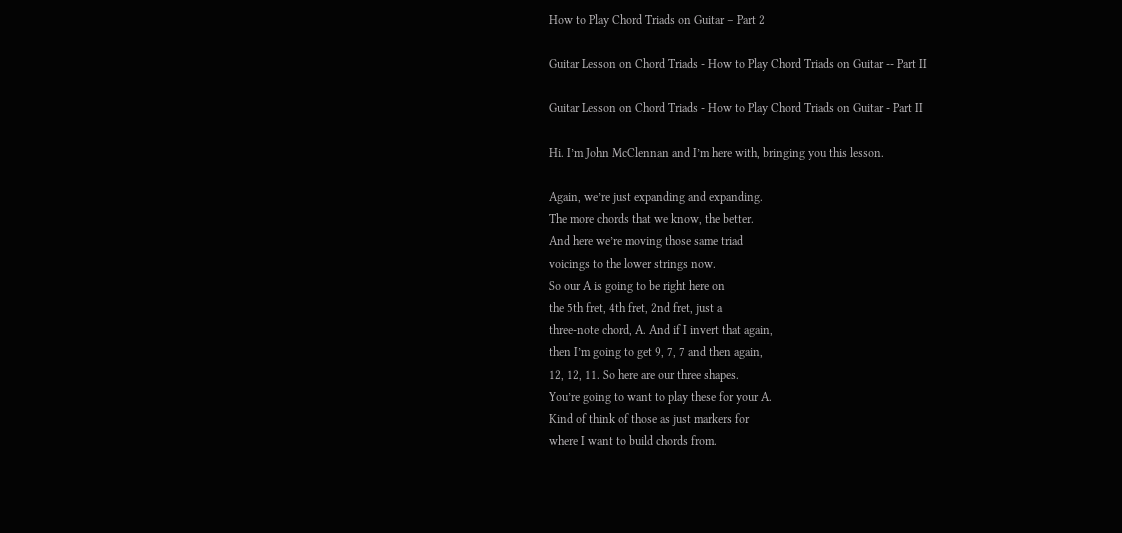How to Play Chord Triads on Guitar – Part 2

Guitar Lesson on Chord Triads - How to Play Chord Triads on Guitar -- Part II

Guitar Lesson on Chord Triads - How to Play Chord Triads on Guitar - Part II

Hi. I’m John McClennan and I’m here with, bringing you this lesson.

Again, we’re just expanding and expanding.
The more chords that we know, the better.
And here we’re moving those same triad
voicings to the lower strings now.
So our A is going to be right here on
the 5th fret, 4th fret, 2nd fret, just a
three-note chord, A. And if I invert that again,
then I’m going to get 9, 7, 7 and then again,
12, 12, 11. So here are our three shapes.
You’re going to want to play these for your A.
Kind of think of those as just markers for
where I want to build chords from.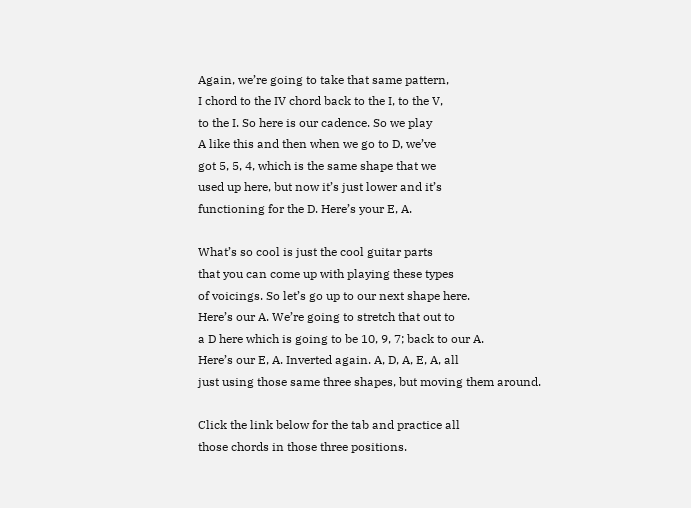Again, we’re going to take that same pattern,
I chord to the IV chord back to the I, to the V,
to the I. So here is our cadence. So we play
A like this and then when we go to D, we’ve
got 5, 5, 4, which is the same shape that we
used up here, but now it’s just lower and it’s
functioning for the D. Here’s your E, A.

What’s so cool is just the cool guitar parts
that you can come up with playing these types
of voicings. So let’s go up to our next shape here.
Here’s our A. We’re going to stretch that out to
a D here which is going to be 10, 9, 7; back to our A.
Here’s our E, A. Inverted again. A, D, A, E, A, all
just using those same three shapes, but moving them around.

Click the link below for the tab and practice all
those chords in those three positions.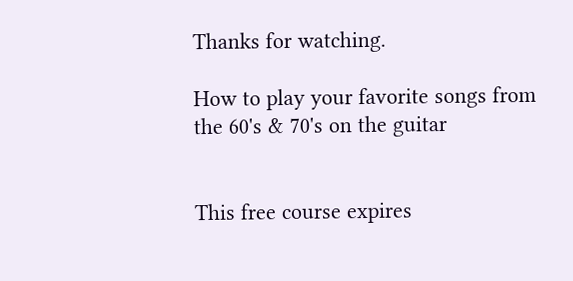Thanks for watching.

How to play your favorite songs from the 60's & 70's on the guitar


This free course expires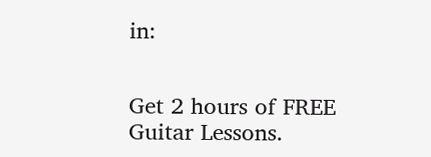in:


Get 2 hours of FREE Guitar Lessons.